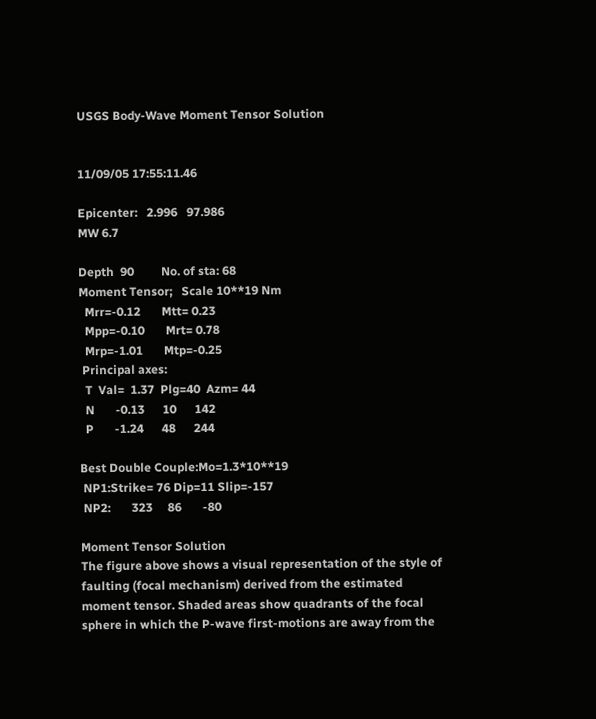USGS Body-Wave Moment Tensor Solution


11/09/05 17:55:11.46

Epicenter:   2.996   97.986
MW 6.7

Depth  90         No. of sta: 68
Moment Tensor;   Scale 10**19 Nm
  Mrr=-0.12       Mtt= 0.23
  Mpp=-0.10       Mrt= 0.78
  Mrp=-1.01       Mtp=-0.25
 Principal axes:
  T  Val=  1.37  Plg=40  Azm= 44
  N       -0.13      10      142
  P       -1.24      48      244

Best Double Couple:Mo=1.3*10**19
 NP1:Strike= 76 Dip=11 Slip=-157
 NP2:       323     86       -80

Moment Tensor Solution
The figure above shows a visual representation of the style of faulting (focal mechanism) derived from the estimated moment tensor. Shaded areas show quadrants of the focal sphere in which the P-wave first-motions are away from the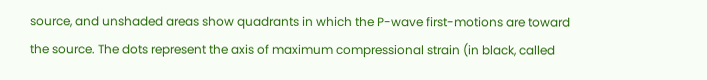source, and unshaded areas show quadrants in which the P-wave first-motions are toward the source. The dots represent the axis of maximum compressional strain (in black, called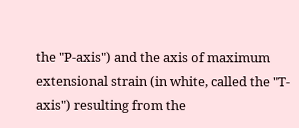the "P-axis") and the axis of maximum extensional strain (in white, called the "T-axis") resulting from the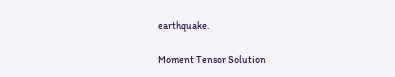earthquake.

Moment Tensor Solution